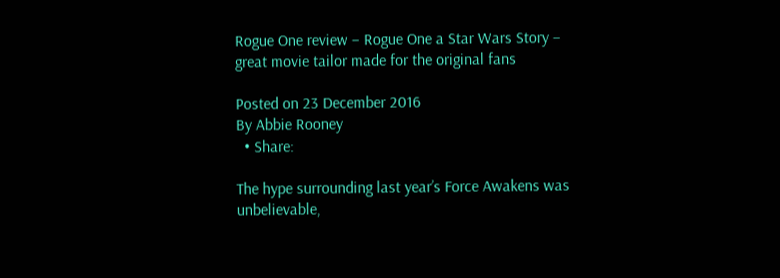Rogue One review – Rogue One a Star Wars Story – great movie tailor made for the original fans

Posted on 23 December 2016
By Abbie Rooney
  • Share:

The hype surrounding last year’s Force Awakens was unbelievable,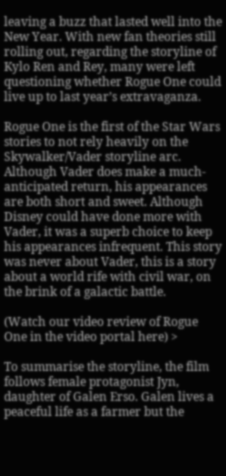leaving a buzz that lasted well into the New Year. With new fan theories still rolling out, regarding the storyline of Kylo Ren and Rey, many were left questioning whether Rogue One could live up to last year’s extravaganza.

Rogue One is the first of the Star Wars stories to not rely heavily on the Skywalker/Vader storyline arc. Although Vader does make a much-anticipated return, his appearances are both short and sweet. Although Disney could have done more with Vader, it was a superb choice to keep his appearances infrequent. This story was never about Vader, this is a story about a world rife with civil war, on the brink of a galactic battle.

(Watch our video review of Rogue One in the video portal here) >

To summarise the storyline, the film follows female protagonist Jyn, daughter of Galen Erso. Galen lives a peaceful life as a farmer but the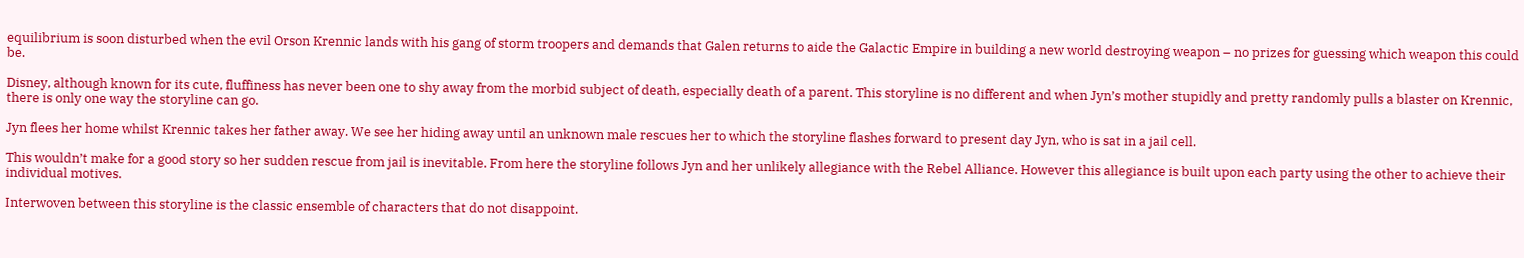equilibrium is soon disturbed when the evil Orson Krennic lands with his gang of storm troopers and demands that Galen returns to aide the Galactic Empire in building a new world destroying weapon – no prizes for guessing which weapon this could be.

Disney, although known for its cute, fluffiness has never been one to shy away from the morbid subject of death, especially death of a parent. This storyline is no different and when Jyn’s mother stupidly and pretty randomly pulls a blaster on Krennic, there is only one way the storyline can go.

Jyn flees her home whilst Krennic takes her father away. We see her hiding away until an unknown male rescues her to which the storyline flashes forward to present day Jyn, who is sat in a jail cell.

This wouldn’t make for a good story so her sudden rescue from jail is inevitable. From here the storyline follows Jyn and her unlikely allegiance with the Rebel Alliance. However this allegiance is built upon each party using the other to achieve their individual motives.

Interwoven between this storyline is the classic ensemble of characters that do not disappoint.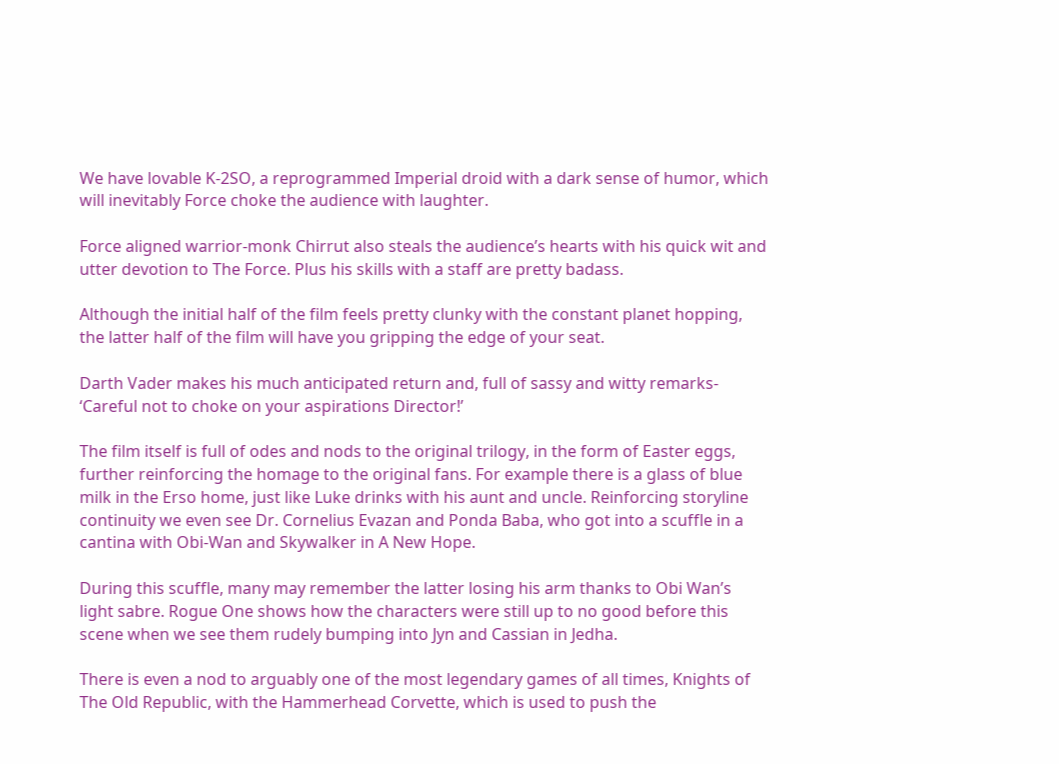We have lovable K-2SO, a reprogrammed Imperial droid with a dark sense of humor, which will inevitably Force choke the audience with laughter.

Force aligned warrior-monk Chirrut also steals the audience’s hearts with his quick wit and utter devotion to The Force. Plus his skills with a staff are pretty badass.

Although the initial half of the film feels pretty clunky with the constant planet hopping, the latter half of the film will have you gripping the edge of your seat.

Darth Vader makes his much anticipated return and, full of sassy and witty remarks- ‘Careful not to choke on your aspirations Director!’

The film itself is full of odes and nods to the original trilogy, in the form of Easter eggs, further reinforcing the homage to the original fans. For example there is a glass of blue milk in the Erso home, just like Luke drinks with his aunt and uncle. Reinforcing storyline continuity we even see Dr. Cornelius Evazan and Ponda Baba, who got into a scuffle in a cantina with Obi-Wan and Skywalker in A New Hope.

During this scuffle, many may remember the latter losing his arm thanks to Obi Wan’s light sabre. Rogue One shows how the characters were still up to no good before this scene when we see them rudely bumping into Jyn and Cassian in Jedha.

There is even a nod to arguably one of the most legendary games of all times, Knights of The Old Republic, with the Hammerhead Corvette, which is used to push the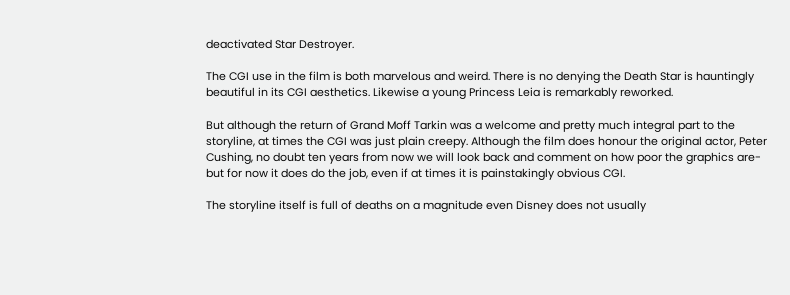deactivated Star Destroyer.

The CGI use in the film is both marvelous and weird. There is no denying the Death Star is hauntingly beautiful in its CGI aesthetics. Likewise a young Princess Leia is remarkably reworked.

But although the return of Grand Moff Tarkin was a welcome and pretty much integral part to the storyline, at times the CGI was just plain creepy. Although the film does honour the original actor, Peter Cushing, no doubt ten years from now we will look back and comment on how poor the graphics are- but for now it does do the job, even if at times it is painstakingly obvious CGI.

The storyline itself is full of deaths on a magnitude even Disney does not usually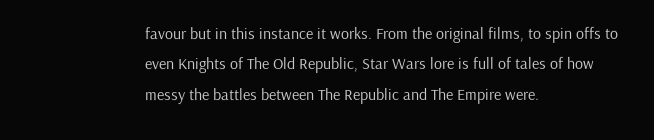favour but in this instance it works. From the original films, to spin offs to even Knights of The Old Republic, Star Wars lore is full of tales of how messy the battles between The Republic and The Empire were.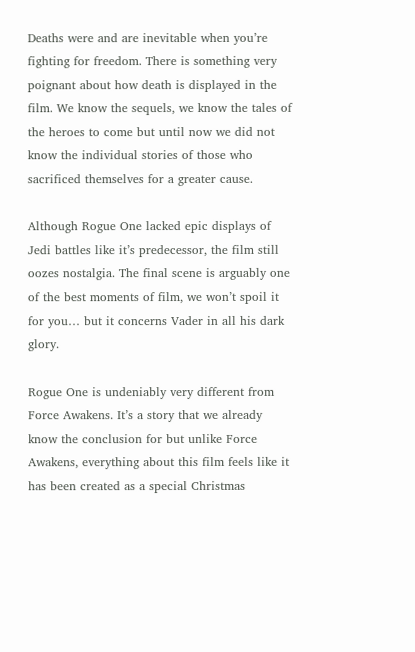Deaths were and are inevitable when you’re fighting for freedom. There is something very poignant about how death is displayed in the film. We know the sequels, we know the tales of the heroes to come but until now we did not know the individual stories of those who sacrificed themselves for a greater cause.

Although Rogue One lacked epic displays of Jedi battles like it’s predecessor, the film still oozes nostalgia. The final scene is arguably one of the best moments of film, we won’t spoil it for you… but it concerns Vader in all his dark glory.

Rogue One is undeniably very different from Force Awakens. It’s a story that we already know the conclusion for but unlike Force Awakens, everything about this film feels like it has been created as a special Christmas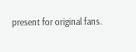present for original fans.